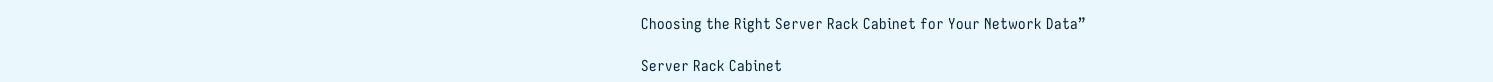Choosing the Right Server Rack Cabinet for Your Network Data”

Server Rack Cabinet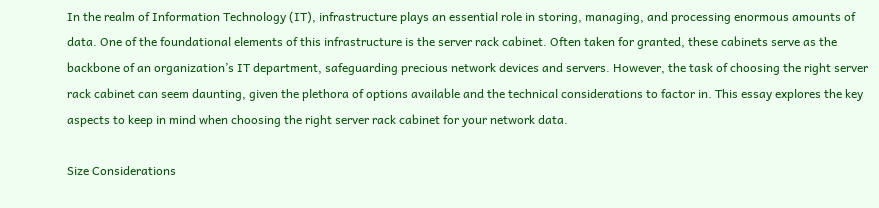In the realm of Information Technology (IT), infrastructure plays an essential role in storing, managing, and processing enormous amounts of data. One of the foundational elements of this infrastructure is the server rack cabinet. Often taken for granted, these cabinets serve as the backbone of an organization’s IT department, safeguarding precious network devices and servers. However, the task of choosing the right server rack cabinet can seem daunting, given the plethora of options available and the technical considerations to factor in. This essay explores the key aspects to keep in mind when choosing the right server rack cabinet for your network data.

Size Considerations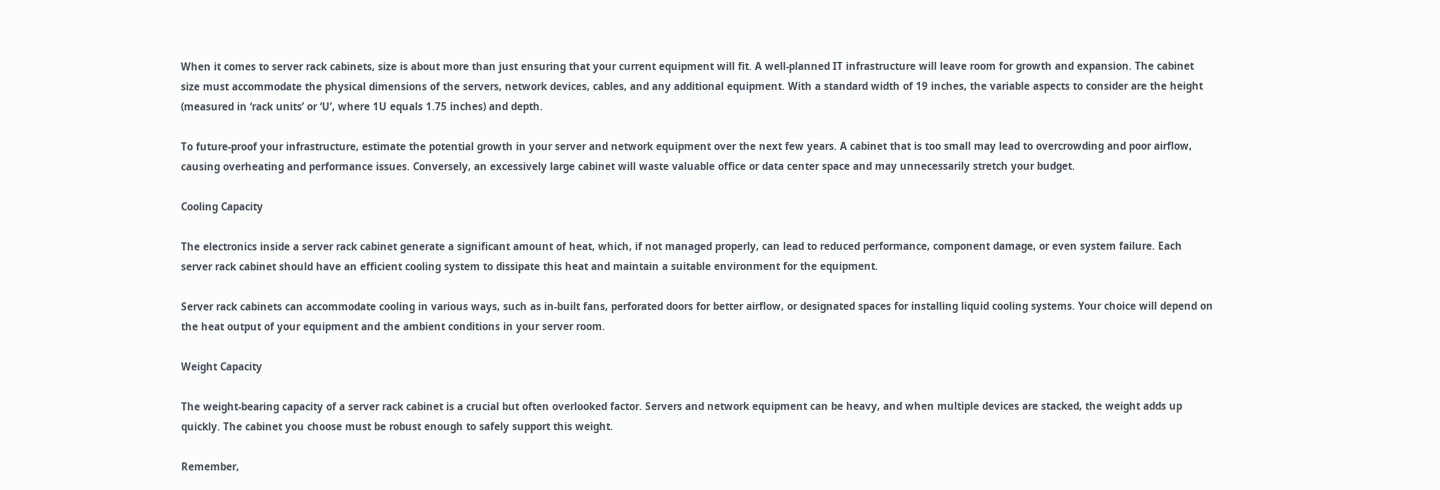When it comes to server rack cabinets, size is about more than just ensuring that your current equipment will fit. A well-planned IT infrastructure will leave room for growth and expansion. The cabinet size must accommodate the physical dimensions of the servers, network devices, cables, and any additional equipment. With a standard width of 19 inches, the variable aspects to consider are the height (measured in ‘rack units’ or ‘U’, where 1U equals 1.75 inches) and depth.

To future-proof your infrastructure, estimate the potential growth in your server and network equipment over the next few years. A cabinet that is too small may lead to overcrowding and poor airflow, causing overheating and performance issues. Conversely, an excessively large cabinet will waste valuable office or data center space and may unnecessarily stretch your budget.

Cooling Capacity

The electronics inside a server rack cabinet generate a significant amount of heat, which, if not managed properly, can lead to reduced performance, component damage, or even system failure. Each server rack cabinet should have an efficient cooling system to dissipate this heat and maintain a suitable environment for the equipment.

Server rack cabinets can accommodate cooling in various ways, such as in-built fans, perforated doors for better airflow, or designated spaces for installing liquid cooling systems. Your choice will depend on the heat output of your equipment and the ambient conditions in your server room.

Weight Capacity

The weight-bearing capacity of a server rack cabinet is a crucial but often overlooked factor. Servers and network equipment can be heavy, and when multiple devices are stacked, the weight adds up quickly. The cabinet you choose must be robust enough to safely support this weight.

Remember,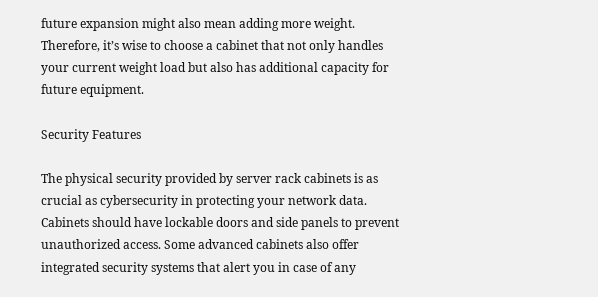future expansion might also mean adding more weight. Therefore, it’s wise to choose a cabinet that not only handles your current weight load but also has additional capacity for future equipment.

Security Features

The physical security provided by server rack cabinets is as crucial as cybersecurity in protecting your network data. Cabinets should have lockable doors and side panels to prevent unauthorized access. Some advanced cabinets also offer integrated security systems that alert you in case of any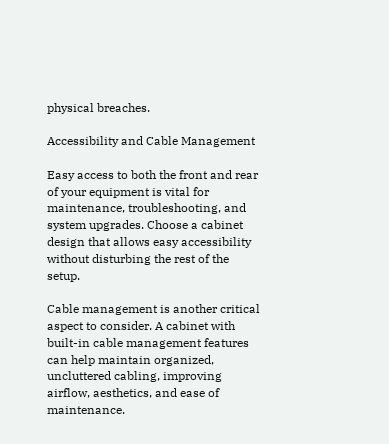physical breaches.

Accessibility and Cable Management

Easy access to both the front and rear of your equipment is vital for maintenance, troubleshooting, and system upgrades. Choose a cabinet design that allows easy accessibility without disturbing the rest of the setup.

Cable management is another critical aspect to consider. A cabinet with built-in cable management features can help maintain organized, uncluttered cabling, improving airflow, aesthetics, and ease of maintenance.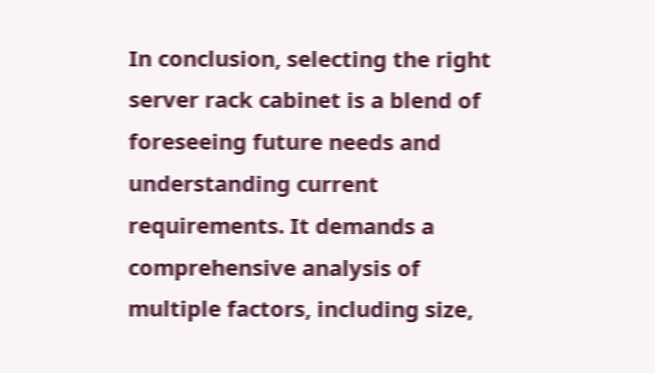In conclusion, selecting the right server rack cabinet is a blend of foreseeing future needs and understanding current requirements. It demands a comprehensive analysis of multiple factors, including size,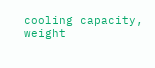cooling capacity, weight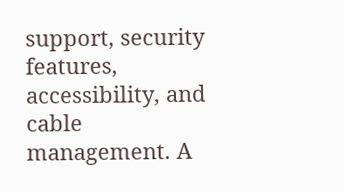support, security features, accessibility, and cable management. A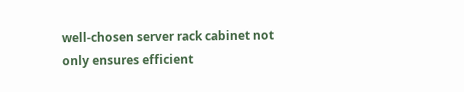well-chosen server rack cabinet not only ensures efficient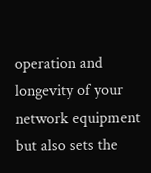operation and longevity of your network equipment but also sets the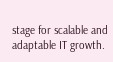stage for scalable and adaptable IT growth.